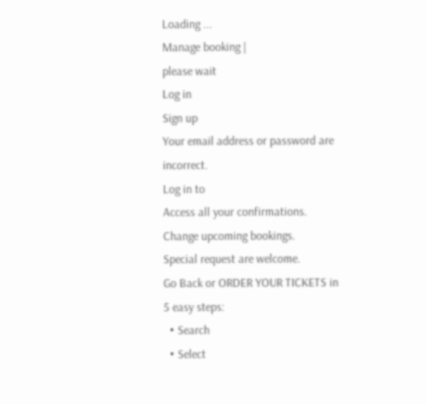Loading ...
Manage booking |
please wait
Log in
Sign up
Your email address or password are incorrect.
Log in to
Access all your confirmations.
Change upcoming bookings.
Special request are welcome.
Go Back or ORDER YOUR TICKETS in 5 easy steps:
  • Search
  • Select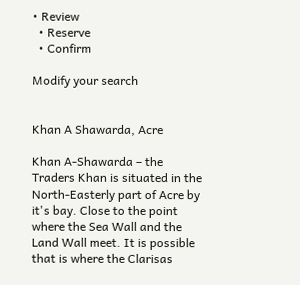• Review
  • Reserve
  • Confirm

Modify your search


Khan A Shawarda, Acre

Khan A-Shawarda – the Traders Khan is situated in the North-Easterly part of Acre by it's bay. Close to the point where the Sea Wall and the Land Wall meet. It is possible that is where the Clarisas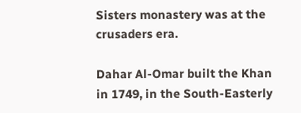Sisters monastery was at the crusaders era.

Dahar Al-Omar built the Khan in 1749, in the South-Easterly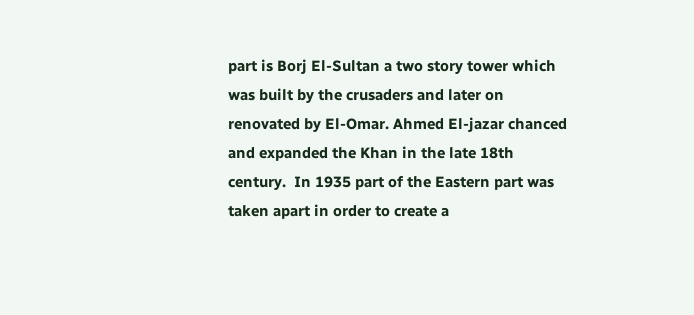part is Borj El-Sultan a two story tower which was built by the crusaders and later on renovated by El-Omar. Ahmed El-jazar chanced and expanded the Khan in the late 18th century.  In 1935 part of the Eastern part was taken apart in order to create a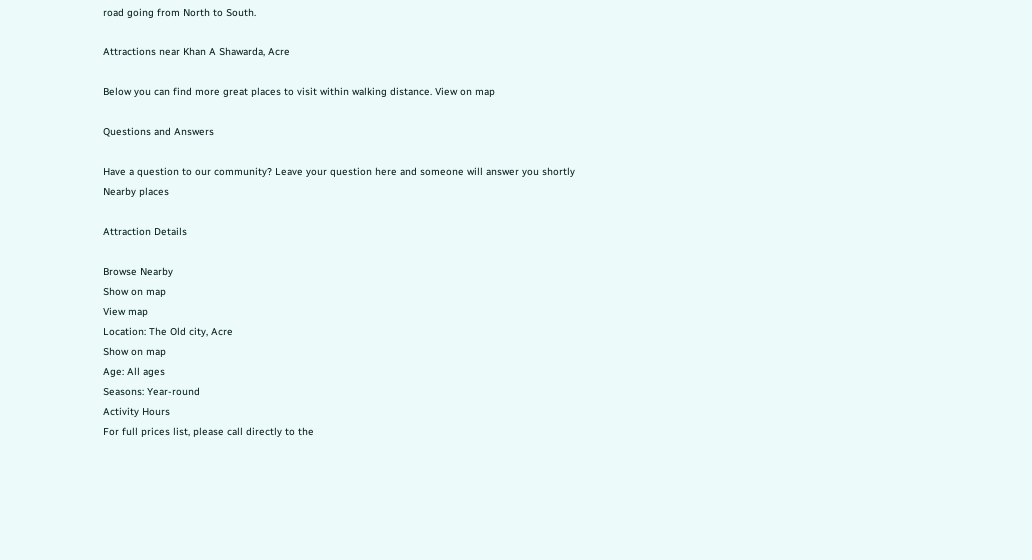road going from North to South.

Attractions near Khan A Shawarda, Acre

Below you can find more great places to visit within walking distance. View on map

Questions and Answers

Have a question to our community? Leave your question here and someone will answer you shortly
Nearby places

Attraction Details

Browse Nearby
Show on map
View map
Location: The Old city, Acre
Show on map
Age: All ages
Seasons: Year-round
Activity Hours
For full prices list, please call directly to the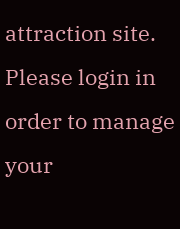attraction site.
Please login in order to manage your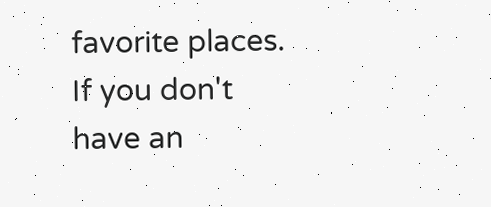favorite places. If you don't have an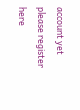account yet please register here